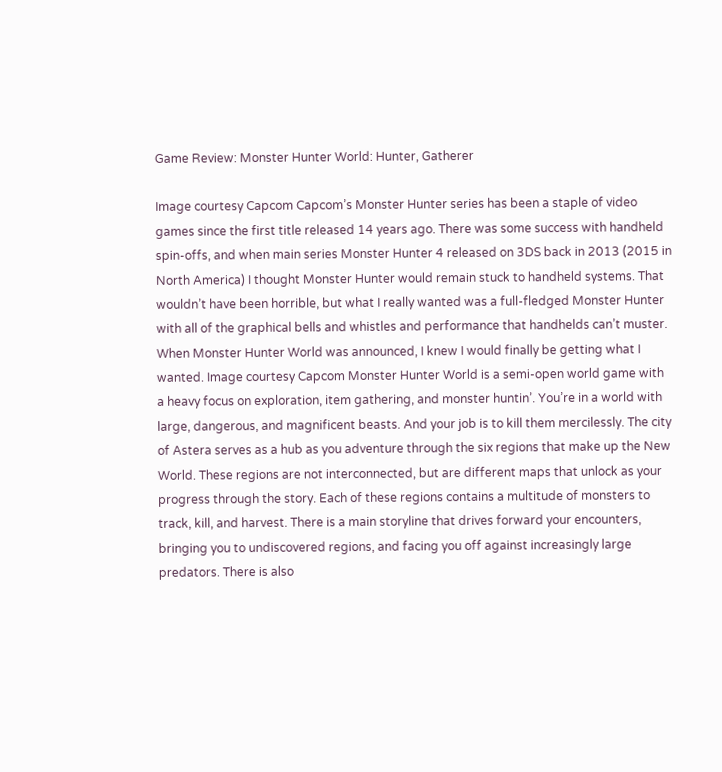Game Review: Monster Hunter World: Hunter, Gatherer

Image courtesy Capcom Capcom’s Monster Hunter series has been a staple of video games since the first title released 14 years ago. There was some success with handheld spin-offs, and when main series Monster Hunter 4 released on 3DS back in 2013 (2015 in North America) I thought Monster Hunter would remain stuck to handheld systems. That wouldn’t have been horrible, but what I really wanted was a full-fledged Monster Hunter with all of the graphical bells and whistles and performance that handhelds can’t muster. When Monster Hunter World was announced, I knew I would finally be getting what I wanted. Image courtesy Capcom Monster Hunter World is a semi-open world game with a heavy focus on exploration, item gathering, and monster huntin’. You’re in a world with large, dangerous, and magnificent beasts. And your job is to kill them mercilessly. The city of Astera serves as a hub as you adventure through the six regions that make up the New World. These regions are not interconnected, but are different maps that unlock as your progress through the story. Each of these regions contains a multitude of monsters to track, kill, and harvest. There is a main storyline that drives forward your encounters, bringing you to undiscovered regions, and facing you off against increasingly large predators. There is also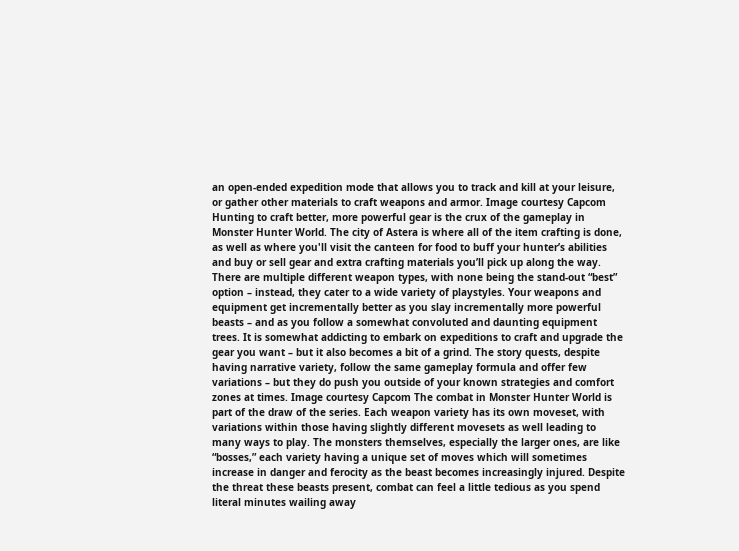an open-ended expedition mode that allows you to track and kill at your leisure, or gather other materials to craft weapons and armor. Image courtesy Capcom Hunting to craft better, more powerful gear is the crux of the gameplay in Monster Hunter World. The city of Astera is where all of the item crafting is done, as well as where you'll visit the canteen for food to buff your hunter’s abilities and buy or sell gear and extra crafting materials you’ll pick up along the way. There are multiple different weapon types, with none being the stand-out “best” option – instead, they cater to a wide variety of playstyles. Your weapons and equipment get incrementally better as you slay incrementally more powerful beasts – and as you follow a somewhat convoluted and daunting equipment trees. It is somewhat addicting to embark on expeditions to craft and upgrade the gear you want – but it also becomes a bit of a grind. The story quests, despite having narrative variety, follow the same gameplay formula and offer few variations – but they do push you outside of your known strategies and comfort zones at times. Image courtesy Capcom The combat in Monster Hunter World is part of the draw of the series. Each weapon variety has its own moveset, with variations within those having slightly different movesets as well leading to many ways to play. The monsters themselves, especially the larger ones, are like “bosses,” each variety having a unique set of moves which will sometimes increase in danger and ferocity as the beast becomes increasingly injured. Despite the threat these beasts present, combat can feel a little tedious as you spend literal minutes wailing away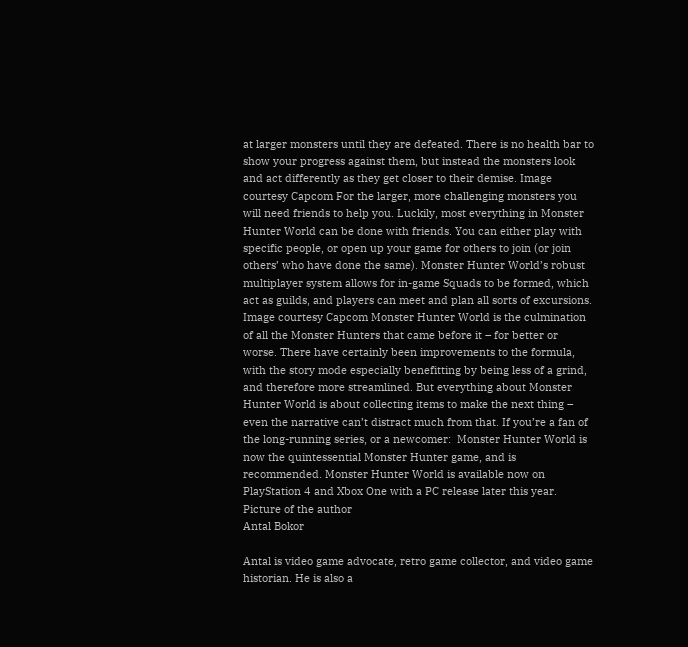at larger monsters until they are defeated. There is no health bar to show your progress against them, but instead the monsters look and act differently as they get closer to their demise. Image courtesy Capcom For the larger, more challenging monsters you will need friends to help you. Luckily, most everything in Monster Hunter World can be done with friends. You can either play with specific people, or open up your game for others to join (or join others’ who have done the same). Monster Hunter World’s robust multiplayer system allows for in-game Squads to be formed, which act as guilds, and players can meet and plan all sorts of excursions. Image courtesy Capcom Monster Hunter World is the culmination of all the Monster Hunters that came before it – for better or worse. There have certainly been improvements to the formula, with the story mode especially benefitting by being less of a grind, and therefore more streamlined. But everything about Monster Hunter World is about collecting items to make the next thing – even the narrative can’t distract much from that. If you’re a fan of the long-running series, or a newcomer:  Monster Hunter World is now the quintessential Monster Hunter game, and is recommended. Monster Hunter World is available now on PlayStation 4 and Xbox One with a PC release later this year.
Picture of the author
Antal Bokor

Antal is video game advocate, retro game collector, and video game historian. He is also a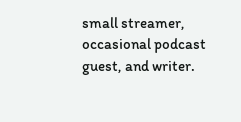small streamer, occasional podcast guest, and writer.